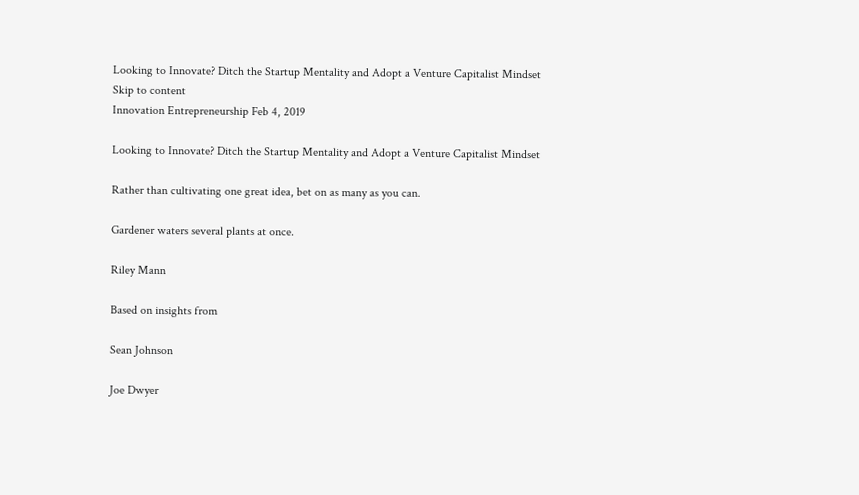Looking to Innovate? Ditch the Startup Mentality and Adopt a Venture Capitalist Mindset
Skip to content
Innovation Entrepreneurship Feb 4, 2019

Looking to Innovate? Ditch the Startup Mentality and Adopt a Venture Capitalist Mindset

Rather than cultivating one great idea, bet on as many as you can.

Gardener waters several plants at once.

Riley Mann

Based on insights from

Sean Johnson

Joe Dwyer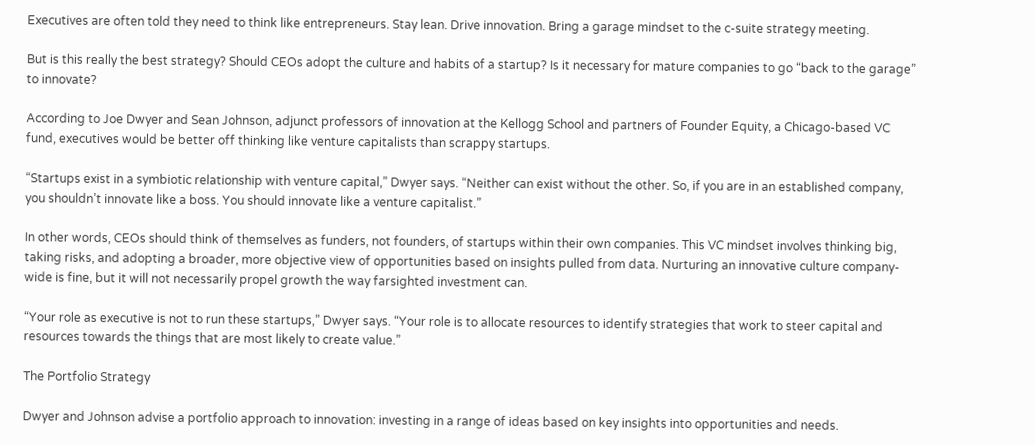Executives are often told they need to think like entrepreneurs. Stay lean. Drive innovation. Bring a garage mindset to the c-suite strategy meeting.

But is this really the best strategy? Should CEOs adopt the culture and habits of a startup? Is it necessary for mature companies to go “back to the garage” to innovate?

According to Joe Dwyer and Sean Johnson, adjunct professors of innovation at the Kellogg School and partners of Founder Equity, a Chicago-based VC fund, executives would be better off thinking like venture capitalists than scrappy startups.

“Startups exist in a symbiotic relationship with venture capital,” Dwyer says. “Neither can exist without the other. So, if you are in an established company, you shouldn’t innovate like a boss. You should innovate like a venture capitalist.”

In other words, CEOs should think of themselves as funders, not founders, of startups within their own companies. This VC mindset involves thinking big, taking risks, and adopting a broader, more objective view of opportunities based on insights pulled from data. Nurturing an innovative culture company-wide is fine, but it will not necessarily propel growth the way farsighted investment can.

“Your role as executive is not to run these startups,” Dwyer says. “Your role is to allocate resources to identify strategies that work to steer capital and resources towards the things that are most likely to create value.”

The Portfolio Strategy

Dwyer and Johnson advise a portfolio approach to innovation: investing in a range of ideas based on key insights into opportunities and needs.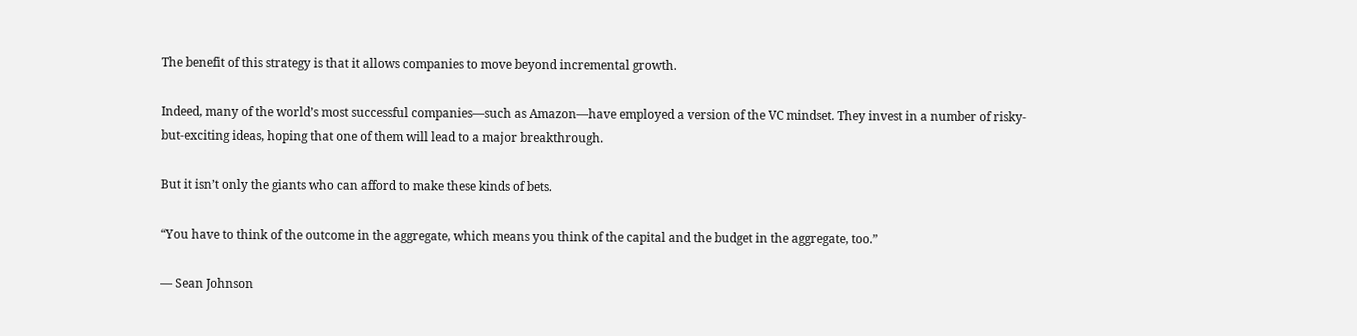The benefit of this strategy is that it allows companies to move beyond incremental growth.

Indeed, many of the world’s most successful companies—such as Amazon—have employed a version of the VC mindset. They invest in a number of risky-but-exciting ideas, hoping that one of them will lead to a major breakthrough.

But it isn’t only the giants who can afford to make these kinds of bets.

“You have to think of the outcome in the aggregate, which means you think of the capital and the budget in the aggregate, too.”

— Sean Johnson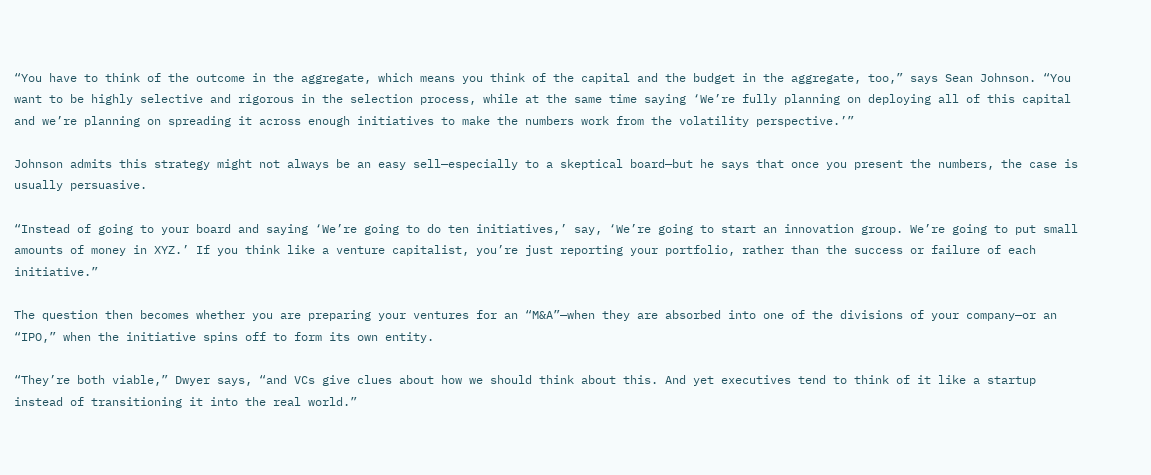“You have to think of the outcome in the aggregate, which means you think of the capital and the budget in the aggregate, too,” says Sean Johnson. “You want to be highly selective and rigorous in the selection process, while at the same time saying ‘We’re fully planning on deploying all of this capital and we’re planning on spreading it across enough initiatives to make the numbers work from the volatility perspective.’”

Johnson admits this strategy might not always be an easy sell—especially to a skeptical board—but he says that once you present the numbers, the case is usually persuasive.

“Instead of going to your board and saying ‘We’re going to do ten initiatives,’ say, ‘We’re going to start an innovation group. We’re going to put small amounts of money in XYZ.’ If you think like a venture capitalist, you’re just reporting your portfolio, rather than the success or failure of each initiative.”

The question then becomes whether you are preparing your ventures for an “M&A”—when they are absorbed into one of the divisions of your company—or an “IPO,” when the initiative spins off to form its own entity.

“They’re both viable,” Dwyer says, “and VCs give clues about how we should think about this. And yet executives tend to think of it like a startup instead of transitioning it into the real world.”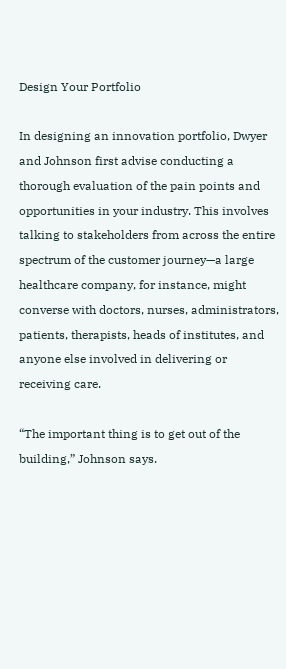Design Your Portfolio

In designing an innovation portfolio, Dwyer and Johnson first advise conducting a thorough evaluation of the pain points and opportunities in your industry. This involves talking to stakeholders from across the entire spectrum of the customer journey—a large healthcare company, for instance, might converse with doctors, nurses, administrators, patients, therapists, heads of institutes, and anyone else involved in delivering or receiving care.

“The important thing is to get out of the building,” Johnson says.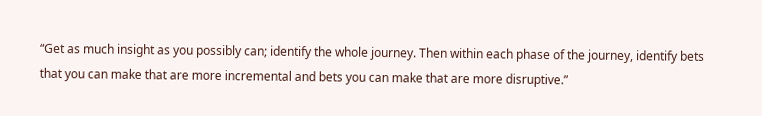“Get as much insight as you possibly can; identify the whole journey. Then within each phase of the journey, identify bets that you can make that are more incremental and bets you can make that are more disruptive.”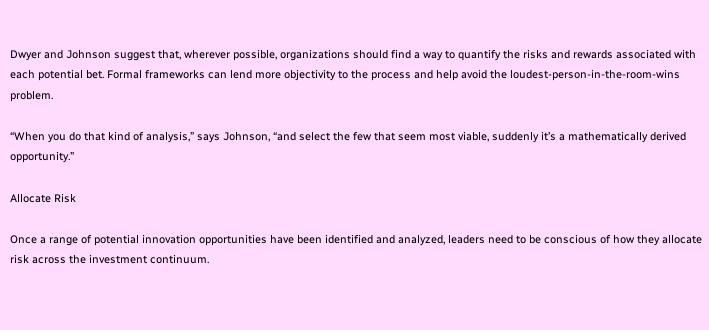Dwyer and Johnson suggest that, wherever possible, organizations should find a way to quantify the risks and rewards associated with each potential bet. Formal frameworks can lend more objectivity to the process and help avoid the loudest-person-in-the-room-wins problem.

“When you do that kind of analysis,” says Johnson, “and select the few that seem most viable, suddenly it’s a mathematically derived opportunity.”

Allocate Risk

Once a range of potential innovation opportunities have been identified and analyzed, leaders need to be conscious of how they allocate risk across the investment continuum.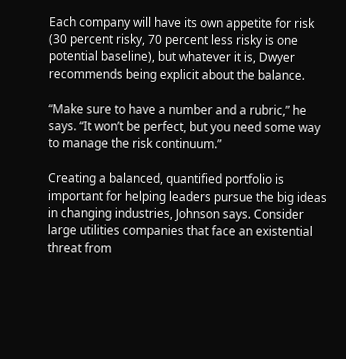Each company will have its own appetite for risk (30 percent risky, 70 percent less risky is one potential baseline), but whatever it is, Dwyer recommends being explicit about the balance.

“Make sure to have a number and a rubric,” he says. “It won’t be perfect, but you need some way to manage the risk continuum.”

Creating a balanced, quantified portfolio is important for helping leaders pursue the big ideas in changing industries, Johnson says. Consider large utilities companies that face an existential threat from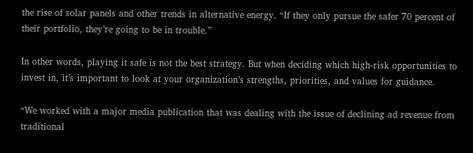the rise of solar panels and other trends in alternative energy. “If they only pursue the safer 70 percent of their portfolio, they’re going to be in trouble.”

In other words, playing it safe is not the best strategy. But when deciding which high-risk opportunities to invest in, it’s important to look at your organization’s strengths, priorities, and values for guidance.

“We worked with a major media publication that was dealing with the issue of declining ad revenue from traditional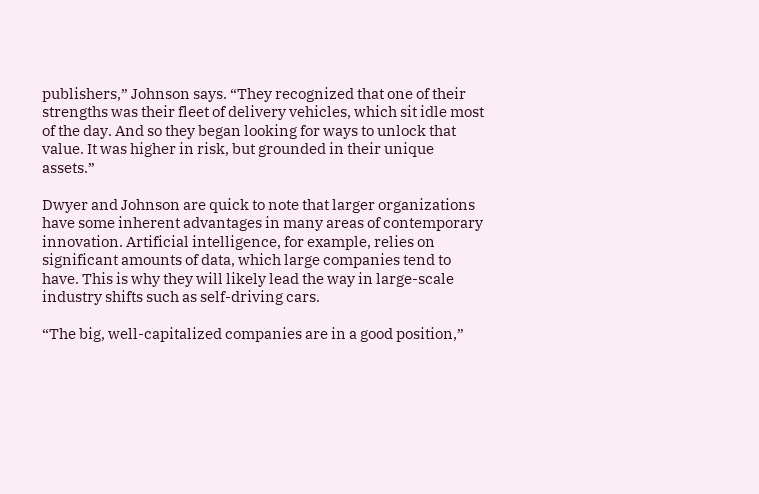publishers,” Johnson says. “They recognized that one of their strengths was their fleet of delivery vehicles, which sit idle most of the day. And so they began looking for ways to unlock that value. It was higher in risk, but grounded in their unique assets.”

Dwyer and Johnson are quick to note that larger organizations have some inherent advantages in many areas of contemporary innovation. Artificial intelligence, for example, relies on significant amounts of data, which large companies tend to have. This is why they will likely lead the way in large-scale industry shifts such as self-driving cars.

“The big, well-capitalized companies are in a good position,”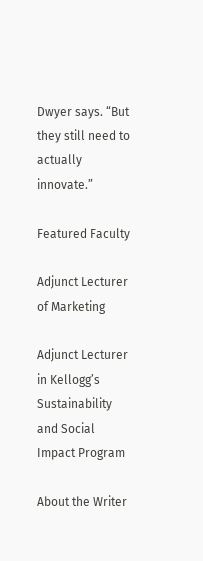Dwyer says. “But they still need to actually innovate.”

Featured Faculty

Adjunct Lecturer of Marketing

Adjunct Lecturer in Kellogg’s Sustainability and Social Impact Program

About the Writer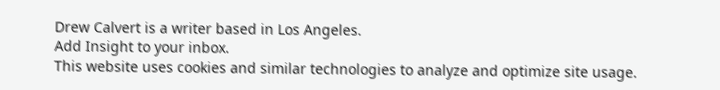Drew Calvert is a writer based in Los Angeles.
Add Insight to your inbox.
This website uses cookies and similar technologies to analyze and optimize site usage.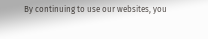By continuing to use our websites, you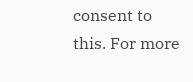consent to this. For more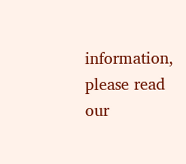information, please read our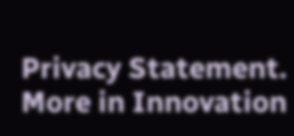Privacy Statement.
More in Innovation